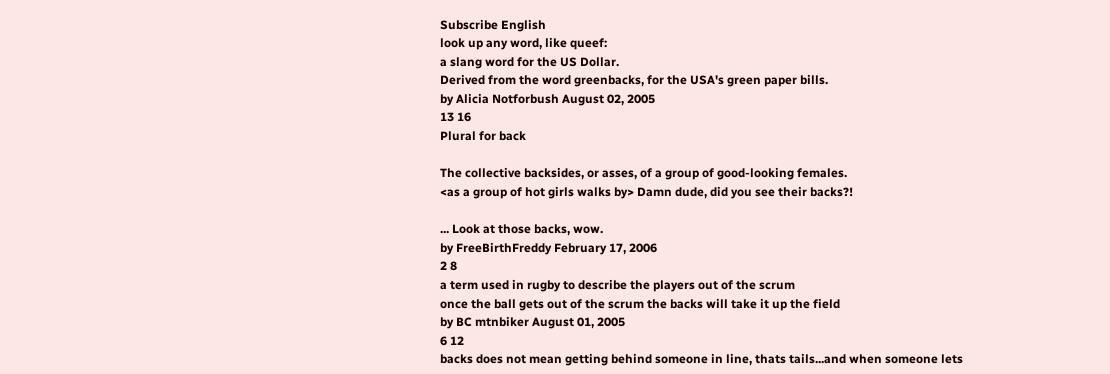Subscribe English
look up any word, like queef:
a slang word for the US Dollar.
Derived from the word greenbacks, for the USA's green paper bills.
by Alicia Notforbush August 02, 2005
13 16
Plural for back

The collective backsides, or asses, of a group of good-looking females.
<as a group of hot girls walks by> Damn dude, did you see their backs?!

... Look at those backs, wow.
by FreeBirthFreddy February 17, 2006
2 8
a term used in rugby to describe the players out of the scrum
once the ball gets out of the scrum the backs will take it up the field
by BC mtnbiker August 01, 2005
6 12
backs does not mean getting behind someone in line, thats tails...and when someone lets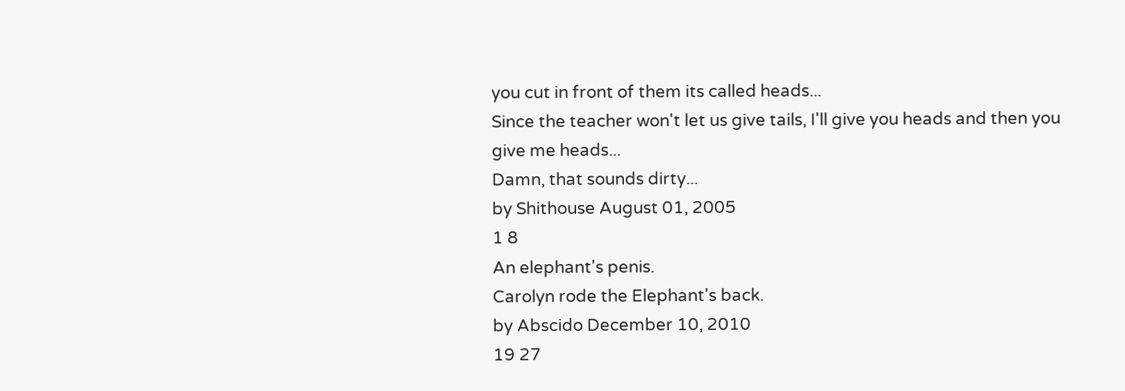you cut in front of them its called heads...
Since the teacher won't let us give tails, I'll give you heads and then you give me heads...
Damn, that sounds dirty...
by Shithouse August 01, 2005
1 8
An elephant's penis.
Carolyn rode the Elephant's back.
by Abscido December 10, 2010
19 27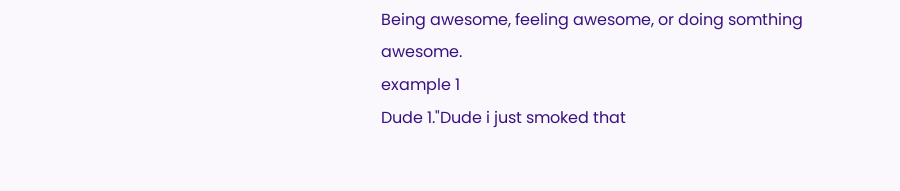Being awesome, feeling awesome, or doing somthing awesome.
example 1
Dude 1."Dude i just smoked that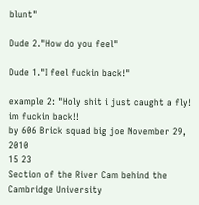blunt"

Dude 2."How do you feel"

Dude 1."I feel fuckin back!"

example 2: "Holy shit i just caught a fly! im fuckin back!!
by 606 Brick squad big joe November 29, 2010
15 23
Section of the River Cam behind the Cambridge University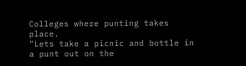Colleges where punting takes place.
"Lets take a picnic and bottle in a punt out on the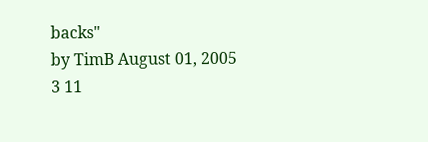backs"
by TimB August 01, 2005
3 11